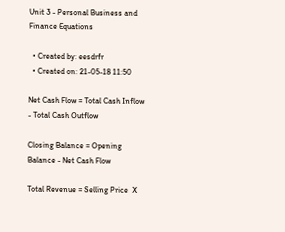Unit 3 - Personal Business and Finance Equations

  • Created by: eesdrfr
  • Created on: 21-05-18 11:50

Net Cash Flow = Total Cash Inflow - Total Cash Outflow

Closing Balance = Opening Balance - Net Cash Flow

Total Revenue = Selling Price  X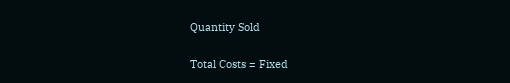Quantity Sold

Total Costs = Fixed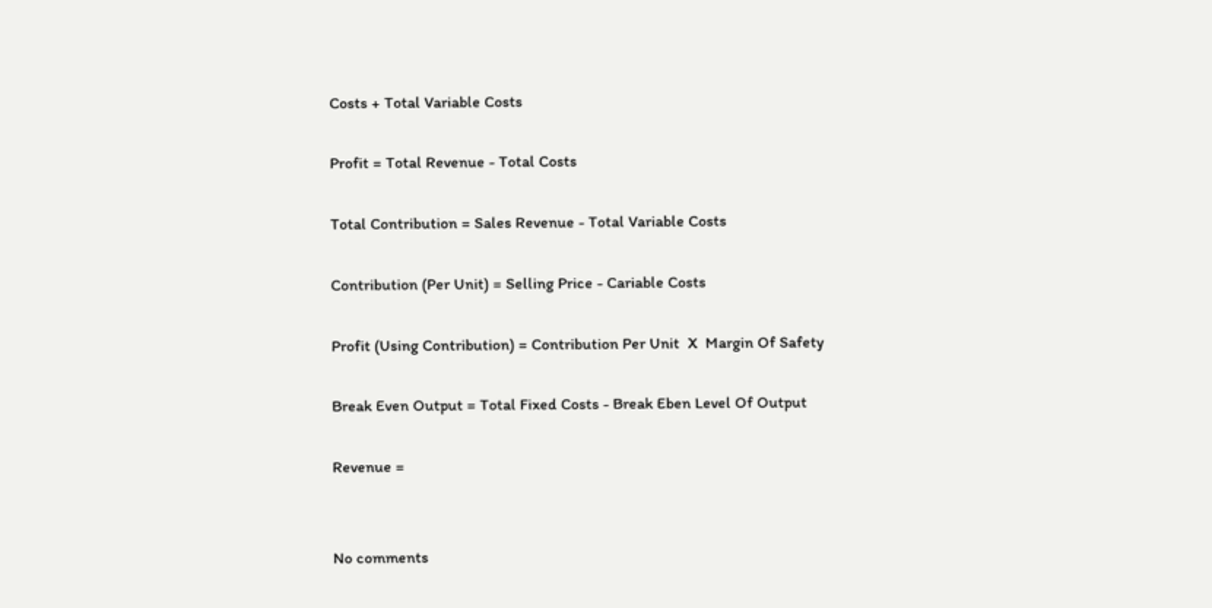Costs + Total Variable Costs

Profit = Total Revenue - Total Costs

Total Contribution = Sales Revenue - Total Variable Costs

Contribution (Per Unit) = Selling Price - Cariable Costs

Profit (Using Contribution) = Contribution Per Unit  X  Margin Of Safety

Break Even Output = Total Fixed Costs - Break Eben Level Of Output

Revenue =


No comments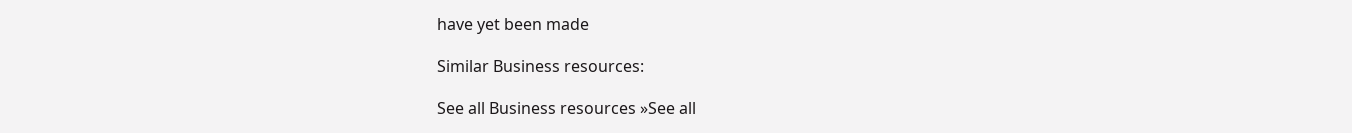have yet been made

Similar Business resources:

See all Business resources »See all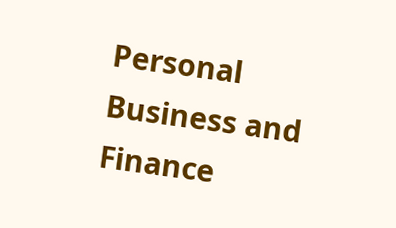Personal Business and Finance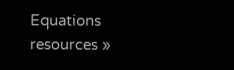Equations resources »